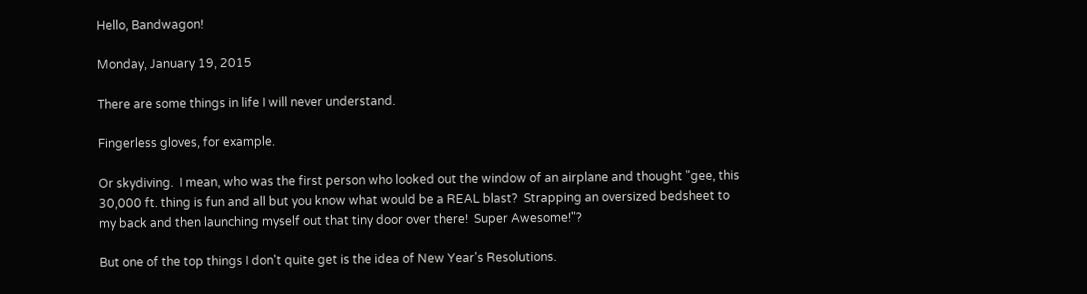Hello, Bandwagon!

Monday, January 19, 2015

There are some things in life I will never understand.

Fingerless gloves, for example.

Or skydiving.  I mean, who was the first person who looked out the window of an airplane and thought "gee, this 30,000 ft. thing is fun and all but you know what would be a REAL blast?  Strapping an oversized bedsheet to my back and then launching myself out that tiny door over there!  Super Awesome!"?

But one of the top things I don't quite get is the idea of New Year's Resolutions.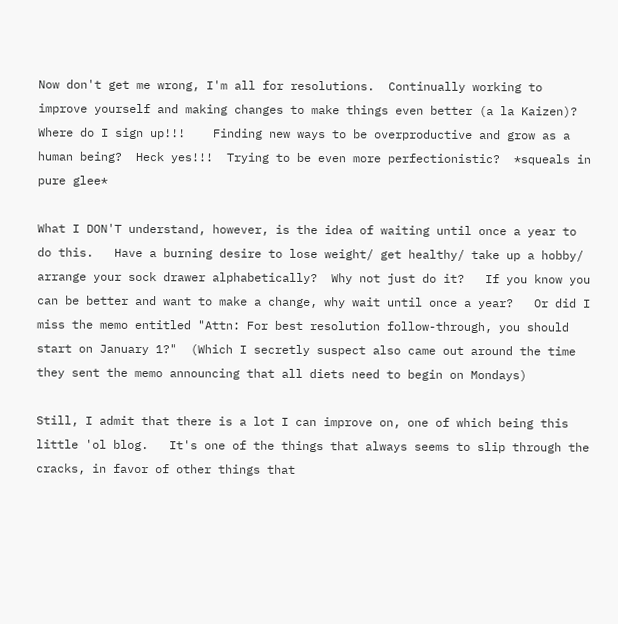Now don't get me wrong, I'm all for resolutions.  Continually working to improve yourself and making changes to make things even better (a la Kaizen)?   Where do I sign up!!!    Finding new ways to be overproductive and grow as a human being?  Heck yes!!!  Trying to be even more perfectionistic?  *squeals in pure glee*

What I DON'T understand, however, is the idea of waiting until once a year to do this.   Have a burning desire to lose weight/ get healthy/ take up a hobby/ arrange your sock drawer alphabetically?  Why not just do it?   If you know you can be better and want to make a change, why wait until once a year?   Or did I miss the memo entitled "Attn: For best resolution follow-through, you should start on January 1?"  (Which I secretly suspect also came out around the time they sent the memo announcing that all diets need to begin on Mondays)

Still, I admit that there is a lot I can improve on, one of which being this little 'ol blog.   It's one of the things that always seems to slip through the cracks, in favor of other things that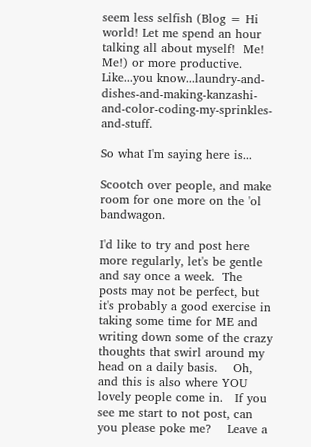seem less selfish (Blog = Hi world! Let me spend an hour talking all about myself!  Me! Me!) or more productive.   Like...you know...laundry-and-dishes-and-making-kanzashi-and-color-coding-my-sprinkles-and-stuff.

So what I'm saying here is...

Scootch over people, and make room for one more on the 'ol bandwagon.

I'd like to try and post here more regularly, let's be gentle and say once a week.  The posts may not be perfect, but it's probably a good exercise in taking some time for ME and writing down some of the crazy thoughts that swirl around my head on a daily basis.    Oh, and this is also where YOU lovely people come in.   If you see me start to not post, can you please poke me?    Leave a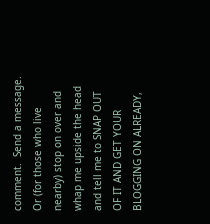comment.  Send a message.  Or (for those who live nearby) stop on over and whap me upside the head and tell me to SNAP OUT OF IT AND GET YOUR BLOGGING ON ALREADY,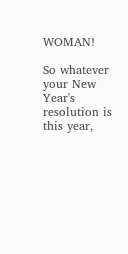WOMAN!

So whatever your New Year's resolution is this year,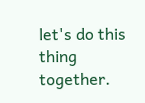let's do this thing together.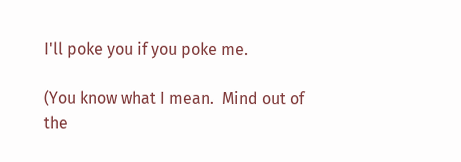I'll poke you if you poke me.

(You know what I mean.  Mind out of the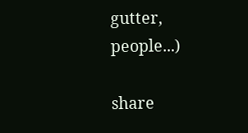gutter, people...)

share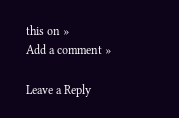this on »
Add a comment »

Leave a Reply